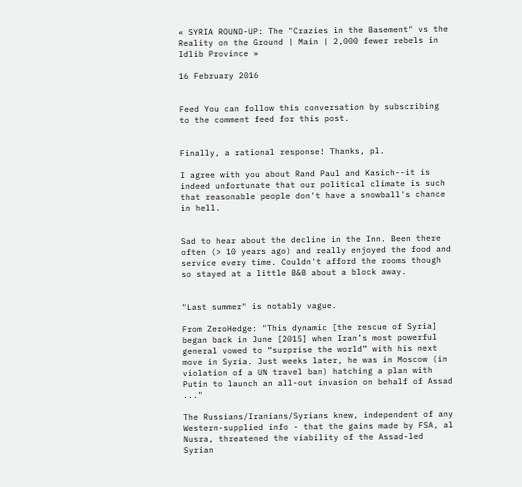« SYRIA ROUND-UP: The "Crazies in the Basement" vs the Reality on the Ground | Main | 2,000 fewer rebels in Idlib Province »

16 February 2016


Feed You can follow this conversation by subscribing to the comment feed for this post.


Finally, a rational response! Thanks, pl.

I agree with you about Rand Paul and Kasich--it is indeed unfortunate that our political climate is such that reasonable people don't have a snowball's chance in hell.


Sad to hear about the decline in the Inn. Been there often (> 10 years ago) and really enjoyed the food and service every time. Couldn't afford the rooms though so stayed at a little B&B about a block away.


"Last summer" is notably vague.

From ZeroHedge: "This dynamic [the rescue of Syria] began back in June [2015] when Iran’s most powerful general vowed to “surprise the world” with his next move in Syria. Just weeks later, he was in Moscow (in violation of a UN travel ban) hatching a plan with Putin to launch an all-out invasion on behalf of Assad ..."

The Russians/Iranians/Syrians knew, independent of any Western-supplied info - that the gains made by FSA, al Nusra, threatened the viability of the Assad-led Syrian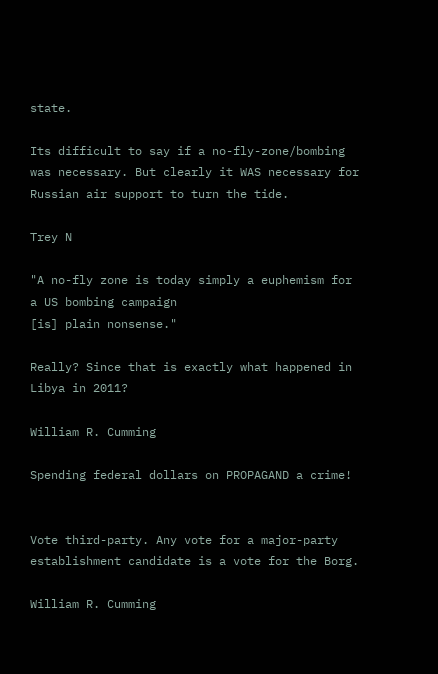state.

Its difficult to say if a no-fly-zone/bombing was necessary. But clearly it WAS necessary for Russian air support to turn the tide.

Trey N

"A no-fly zone is today simply a euphemism for a US bombing campaign
[is] plain nonsense."

Really? Since that is exactly what happened in Libya in 2011?

William R. Cumming

Spending federal dollars on PROPAGAND a crime!


Vote third-party. Any vote for a major-party establishment candidate is a vote for the Borg.

William R. Cumming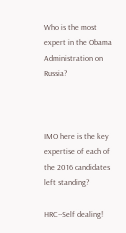Who is the most expert in the Obama Administration on Russia?



IMO here is the key expertise of each of the 2016 candidates left standing?

HRC--Self dealing!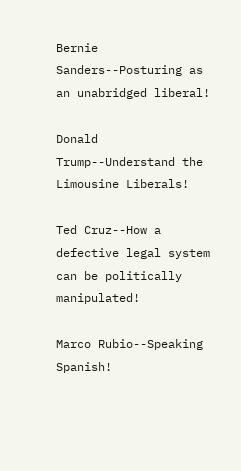Bernie Sanders--Posturing as an unabridged liberal!

Donald Trump--Understand the Limousine Liberals!

Ted Cruz--How a defective legal system can be politically manipulated!

Marco Rubio--Speaking Spanish!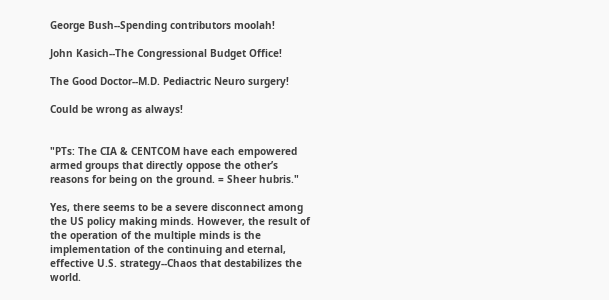George Bush--Spending contributors moolah!

John Kasich--The Congressional Budget Office!

The Good Doctor--M.D. Pediactric Neuro surgery!

Could be wrong as always!


"PTs: The CIA & CENTCOM have each empowered armed groups that directly oppose the other’s reasons for being on the ground. = Sheer hubris."

Yes, there seems to be a severe disconnect among the US policy making minds. However, the result of the operation of the multiple minds is the implementation of the continuing and eternal, effective U.S. strategy--Chaos that destabilizes the world.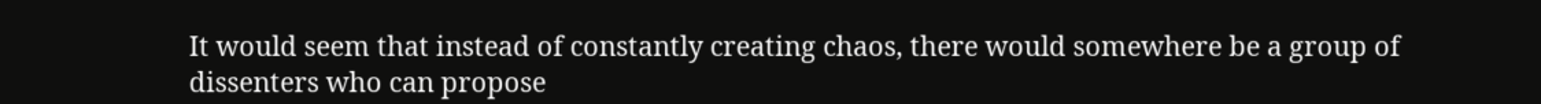It would seem that instead of constantly creating chaos, there would somewhere be a group of dissenters who can propose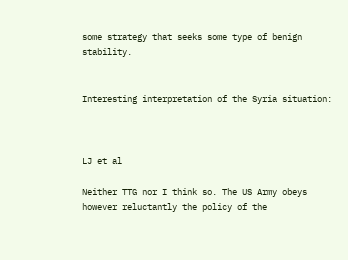some strategy that seeks some type of benign stability.


Interesting interpretation of the Syria situation:



LJ et al

Neither TTG nor I think so. The US Army obeys however reluctantly the policy of the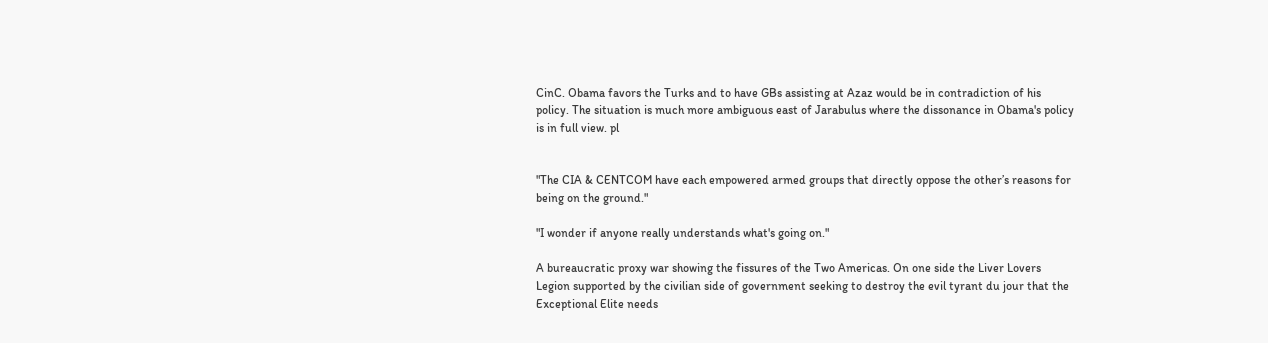CinC. Obama favors the Turks and to have GBs assisting at Azaz would be in contradiction of his policy. The situation is much more ambiguous east of Jarabulus where the dissonance in Obama's policy is in full view. pl


"The CIA & CENTCOM have each empowered armed groups that directly oppose the other’s reasons for being on the ground."

"I wonder if anyone really understands what's going on."

A bureaucratic proxy war showing the fissures of the Two Americas. On one side the Liver Lovers Legion supported by the civilian side of government seeking to destroy the evil tyrant du jour that the Exceptional Elite needs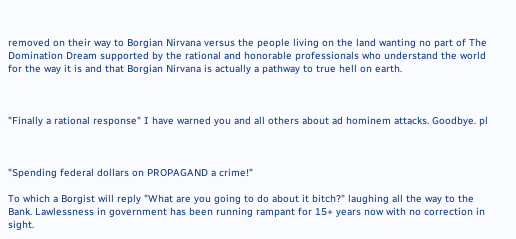removed on their way to Borgian Nirvana versus the people living on the land wanting no part of The Domination Dream supported by the rational and honorable professionals who understand the world for the way it is and that Borgian Nirvana is actually a pathway to true hell on earth.



"Finally a rational response" I have warned you and all others about ad hominem attacks. Goodbye. pl



"Spending federal dollars on PROPAGAND a crime!"

To which a Borgist will reply "What are you going to do about it bitch?" laughing all the way to the Bank. Lawlessness in government has been running rampant for 15+ years now with no correction in sight.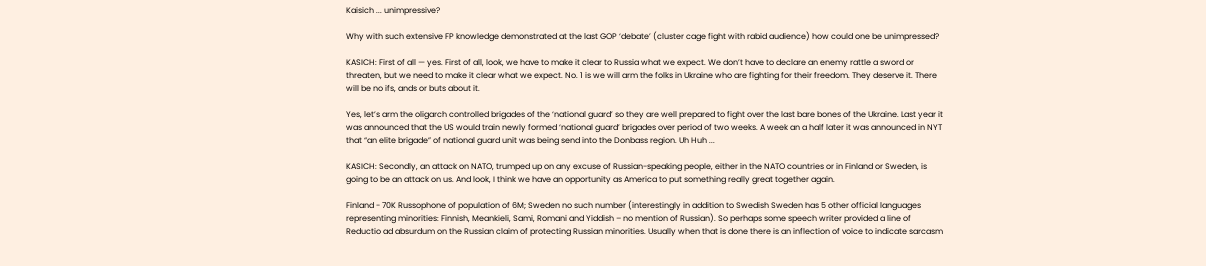Kaisich ... unimpressive?

Why with such extensive FP knowledge demonstrated at the last GOP ‘debate’ (cluster cage fight with rabid audience) how could one be unimpressed?

KASICH: First of all — yes. First of all, look, we have to make it clear to Russia what we expect. We don’t have to declare an enemy rattle a sword or threaten, but we need to make it clear what we expect. No. 1 is we will arm the folks in Ukraine who are fighting for their freedom. They deserve it. There will be no ifs, ands or buts about it.

Yes, let’s arm the oligarch controlled brigades of the ‘national guard’ so they are well prepared to fight over the last bare bones of the Ukraine. Last year it was announced that the US would train newly formed ‘national guard’ brigades over period of two weeks. A week an a half later it was announced in NYT that “an elite brigade” of national guard unit was being send into the Donbass region. Uh Huh ...

KASICH: Secondly, an attack on NATO, trumped up on any excuse of Russian-speaking people, either in the NATO countries or in Finland or Sweden, is going to be an attack on us. And look, I think we have an opportunity as America to put something really great together again.

Finland - 70K Russophone of population of 6M; Sweden no such number (interestingly in addition to Swedish Sweden has 5 other official languages representing minorities: Finnish, Meankieli, Sami, Romani and Yiddish – no mention of Russian). So perhaps some speech writer provided a line of Reductio ad absurdum on the Russian claim of protecting Russian minorities. Usually when that is done there is an inflection of voice to indicate sarcasm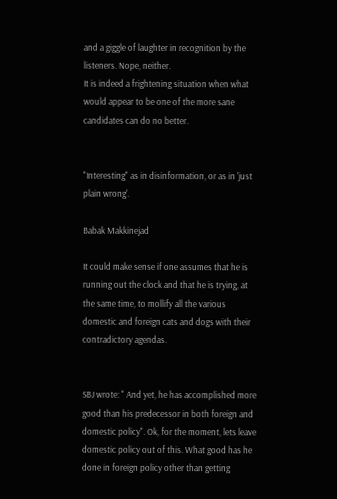and a giggle of laughter in recognition by the listeners. Nope, neither.
It is indeed a frightening situation when what would appear to be one of the more sane candidates can do no better.


"Interesting" as in disinformation, or as in 'just plain wrong'.

Babak Makkinejad

It could make sense if one assumes that he is running out the clock and that he is trying, at the same time, to mollify all the various domestic and foreign cats and dogs with their contradictory agendas.


SBJ wrote: " And yet, he has accomplished more good than his predecessor in both foreign and domestic policy". Ok, for the moment, lets leave domestic policy out of this. What good has he done in foreign policy other than getting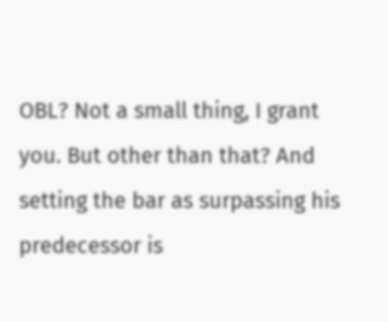OBL? Not a small thing, I grant you. But other than that? And setting the bar as surpassing his predecessor is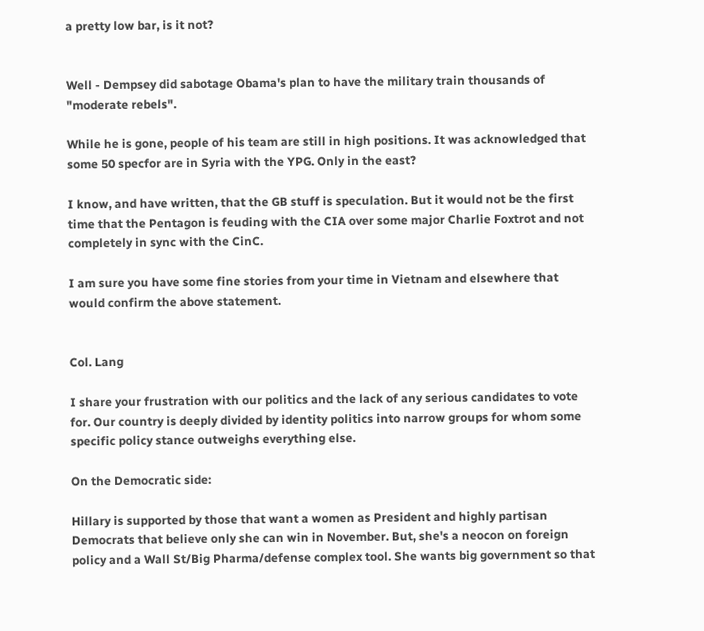a pretty low bar, is it not?


Well - Dempsey did sabotage Obama's plan to have the military train thousands of "moderate rebels".

While he is gone, people of his team are still in high positions. It was acknowledged that some 50 specfor are in Syria with the YPG. Only in the east?

I know, and have written, that the GB stuff is speculation. But it would not be the first time that the Pentagon is feuding with the CIA over some major Charlie Foxtrot and not completely in sync with the CinC.

I am sure you have some fine stories from your time in Vietnam and elsewhere that would confirm the above statement.


Col. Lang

I share your frustration with our politics and the lack of any serious candidates to vote for. Our country is deeply divided by identity politics into narrow groups for whom some specific policy stance outweighs everything else.

On the Democratic side:

Hillary is supported by those that want a women as President and highly partisan Democrats that believe only she can win in November. But, she's a neocon on foreign policy and a Wall St/Big Pharma/defense complex tool. She wants big government so that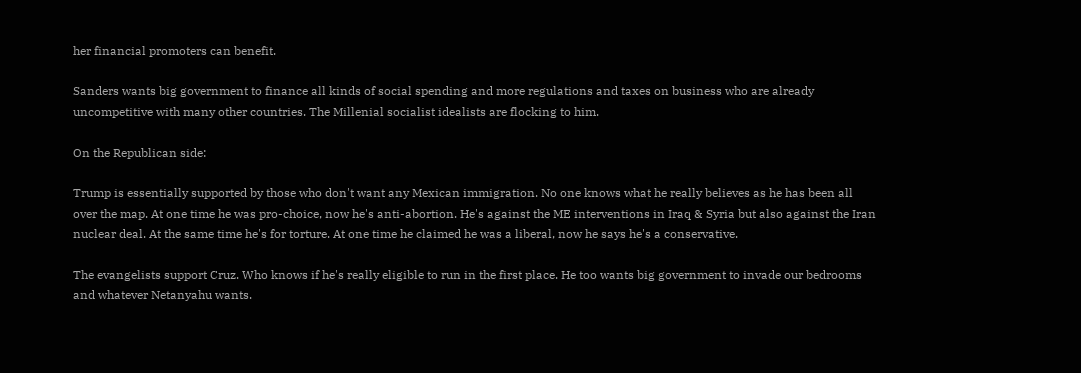her financial promoters can benefit.

Sanders wants big government to finance all kinds of social spending and more regulations and taxes on business who are already uncompetitive with many other countries. The Millenial socialist idealists are flocking to him.

On the Republican side:

Trump is essentially supported by those who don't want any Mexican immigration. No one knows what he really believes as he has been all over the map. At one time he was pro-choice, now he's anti-abortion. He's against the ME interventions in Iraq & Syria but also against the Iran nuclear deal. At the same time he's for torture. At one time he claimed he was a liberal, now he says he's a conservative.

The evangelists support Cruz. Who knows if he's really eligible to run in the first place. He too wants big government to invade our bedrooms and whatever Netanyahu wants.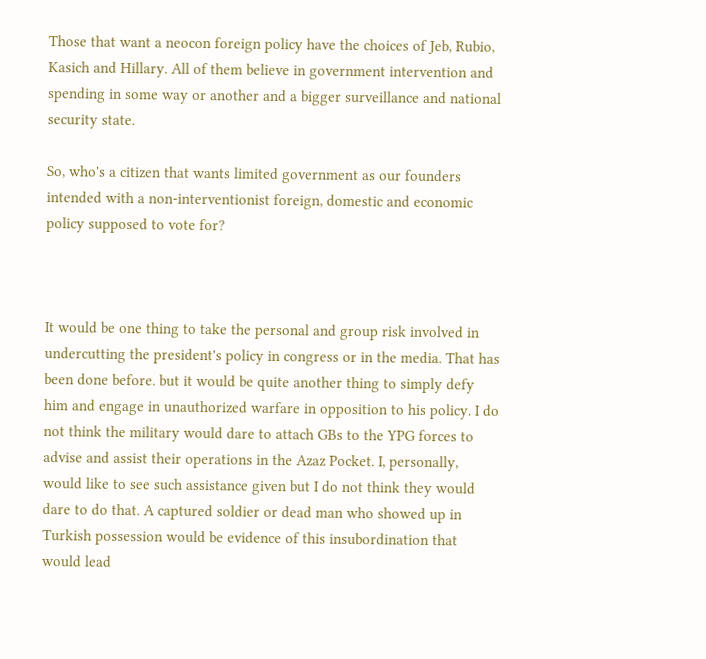Those that want a neocon foreign policy have the choices of Jeb, Rubio, Kasich and Hillary. All of them believe in government intervention and spending in some way or another and a bigger surveillance and national security state.

So, who's a citizen that wants limited government as our founders intended with a non-interventionist foreign, domestic and economic policy supposed to vote for?



It would be one thing to take the personal and group risk involved in undercutting the president's policy in congress or in the media. That has been done before. but it would be quite another thing to simply defy him and engage in unauthorized warfare in opposition to his policy. I do not think the military would dare to attach GBs to the YPG forces to advise and assist their operations in the Azaz Pocket. I, personally, would like to see such assistance given but I do not think they would dare to do that. A captured soldier or dead man who showed up in Turkish possession would be evidence of this insubordination that would lead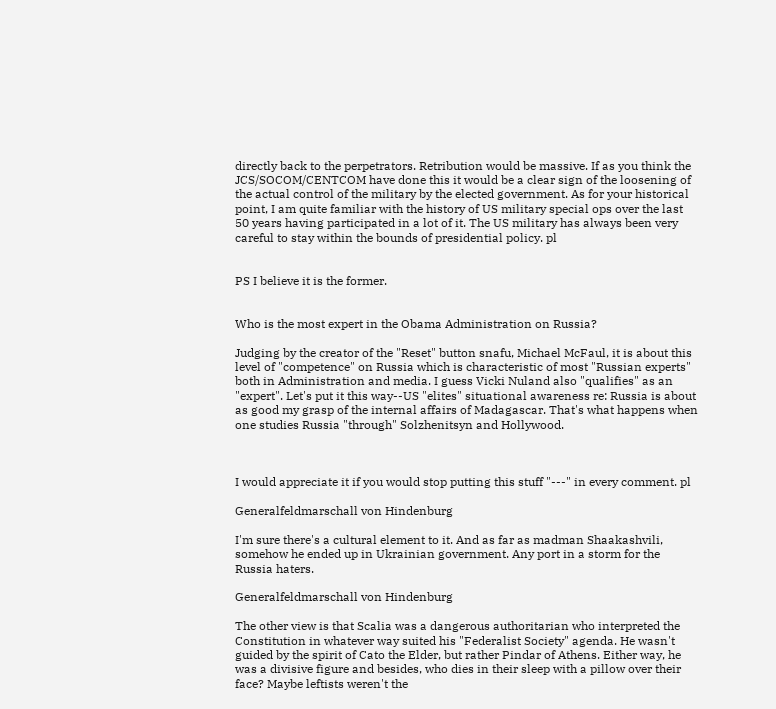directly back to the perpetrators. Retribution would be massive. If as you think the JCS/SOCOM/CENTCOM have done this it would be a clear sign of the loosening of the actual control of the military by the elected government. As for your historical point, I am quite familiar with the history of US military special ops over the last 50 years having participated in a lot of it. The US military has always been very careful to stay within the bounds of presidential policy. pl


PS I believe it is the former.


Who is the most expert in the Obama Administration on Russia?

Judging by the creator of the "Reset" button snafu, Michael McFaul, it is about this level of "competence" on Russia which is characteristic of most "Russian experts" both in Administration and media. I guess Vicki Nuland also "qualifies" as an "expert". Let's put it this way--US "elites" situational awareness re: Russia is about as good my grasp of the internal affairs of Madagascar. That's what happens when one studies Russia "through" Solzhenitsyn and Hollywood.



I would appreciate it if you would stop putting this stuff "---" in every comment. pl

Generalfeldmarschall von Hindenburg

I'm sure there's a cultural element to it. And as far as madman Shaakashvili, somehow he ended up in Ukrainian government. Any port in a storm for the Russia haters.

Generalfeldmarschall von Hindenburg

The other view is that Scalia was a dangerous authoritarian who interpreted the Constitution in whatever way suited his "Federalist Society" agenda. He wasn't guided by the spirit of Cato the Elder, but rather Pindar of Athens. Either way, he was a divisive figure and besides, who dies in their sleep with a pillow over their face? Maybe leftists weren't the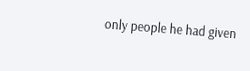only people he had given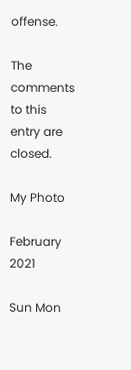offense.

The comments to this entry are closed.

My Photo

February 2021

Sun Mon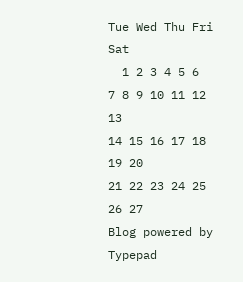Tue Wed Thu Fri Sat
  1 2 3 4 5 6
7 8 9 10 11 12 13
14 15 16 17 18 19 20
21 22 23 24 25 26 27
Blog powered by Typepad